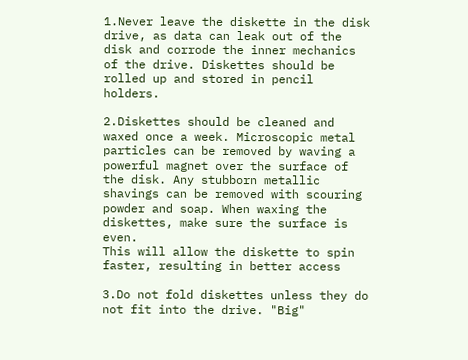1.Never leave the diskette in the disk drive, as data can leak out of the
disk and corrode the inner mechanics of the drive. Diskettes should be
rolled up and stored in pencil holders.

2.Diskettes should be cleaned and waxed once a week. Microscopic metal
particles can be removed by waving a powerful magnet over the surface of
the disk. Any stubborn metallic shavings can be removed with scouring
powder and soap. When waxing the diskettes, make sure the surface is even.
This will allow the diskette to spin faster, resulting in better access

3.Do not fold diskettes unless they do not fit into the drive. "Big"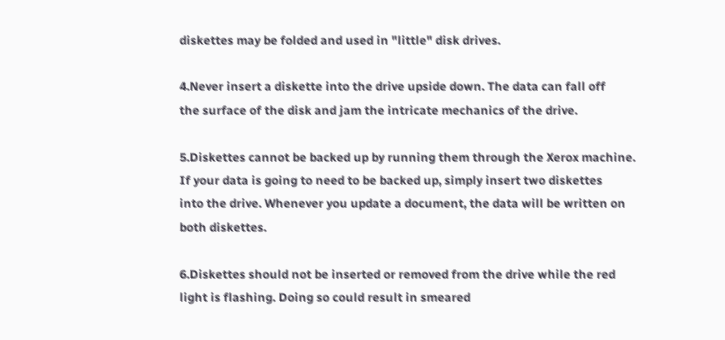diskettes may be folded and used in "little" disk drives.

4.Never insert a diskette into the drive upside down. The data can fall off
the surface of the disk and jam the intricate mechanics of the drive.

5.Diskettes cannot be backed up by running them through the Xerox machine.
If your data is going to need to be backed up, simply insert two diskettes
into the drive. Whenever you update a document, the data will be written on
both diskettes.

6.Diskettes should not be inserted or removed from the drive while the red
light is flashing. Doing so could result in smeared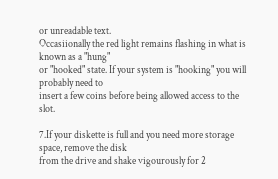or unreadable text.
Occasiionally the red light remains flashing in what is known as a "hung"
or "hooked" state. If your system is "hooking" you will probably need to
insert a few coins before being allowed access to the slot.

7.If your diskette is full and you need more storage space, remove the disk
from the drive and shake vigourously for 2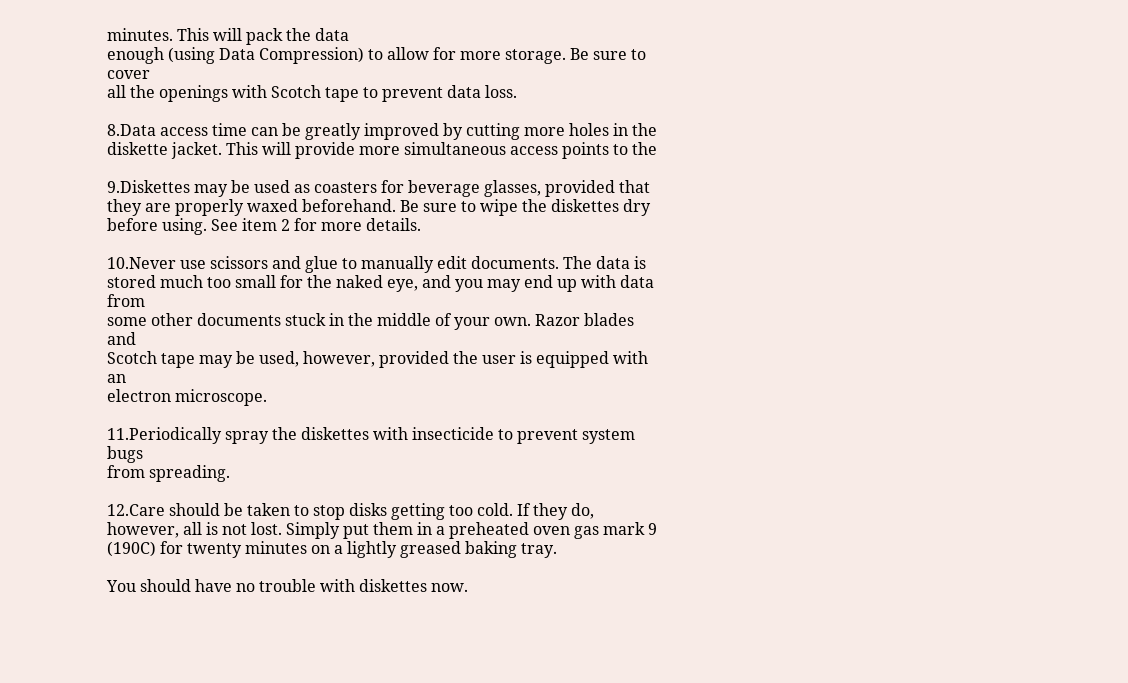minutes. This will pack the data
enough (using Data Compression) to allow for more storage. Be sure to cover
all the openings with Scotch tape to prevent data loss.

8.Data access time can be greatly improved by cutting more holes in the
diskette jacket. This will provide more simultaneous access points to the

9.Diskettes may be used as coasters for beverage glasses, provided that
they are properly waxed beforehand. Be sure to wipe the diskettes dry
before using. See item 2 for more details.

10.Never use scissors and glue to manually edit documents. The data is
stored much too small for the naked eye, and you may end up with data from
some other documents stuck in the middle of your own. Razor blades and
Scotch tape may be used, however, provided the user is equipped with an
electron microscope.

11.Periodically spray the diskettes with insecticide to prevent system bugs
from spreading.

12.Care should be taken to stop disks getting too cold. If they do,
however, all is not lost. Simply put them in a preheated oven gas mark 9
(190C) for twenty minutes on a lightly greased baking tray.

You should have no trouble with diskettes now.